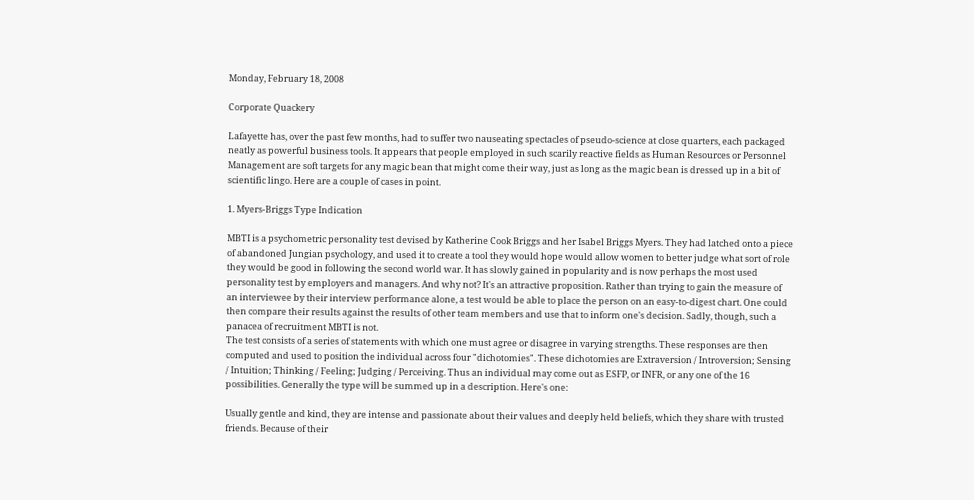Monday, February 18, 2008

Corporate Quackery

Lafayette has, over the past few months, had to suffer two nauseating spectacles of pseudo-science at close quarters, each packaged neatly as powerful business tools. It appears that people employed in such scarily reactive fields as Human Resources or Personnel Management are soft targets for any magic bean that might come their way, just as long as the magic bean is dressed up in a bit of scientific lingo. Here are a couple of cases in point.

1. Myers-Briggs Type Indication

MBTI is a psychometric personality test devised by Katherine Cook Briggs and her Isabel Briggs Myers. They had latched onto a piece of abandoned Jungian psychology, and used it to create a tool they would hope would allow women to better judge what sort of role they would be good in following the second world war. It has slowly gained in popularity and is now perhaps the most used personality test by employers and managers. And why not? It's an attractive proposition. Rather than trying to gain the measure of an interviewee by their interview performance alone, a test would be able to place the person on an easy-to-digest chart. One could then compare their results against the results of other team members and use that to inform one's decision. Sadly, though, such a panacea of recruitment MBTI is not.
The test consists of a series of statements with which one must agree or disagree in varying strengths. These responses are then computed and used to position the individual across four "dichotomies". These dichotomies are Extraversion / Introversion; Sensing / Intuition; Thinking / Feeling; Judging / Perceiving. Thus an individual may come out as ESFP, or INFR, or any one of the 16 possibilities. Generally the type will be summed up in a description. Here's one:

Usually gentle and kind, they are intense and passionate about their values and deeply held beliefs, which they share with trusted friends. Because of their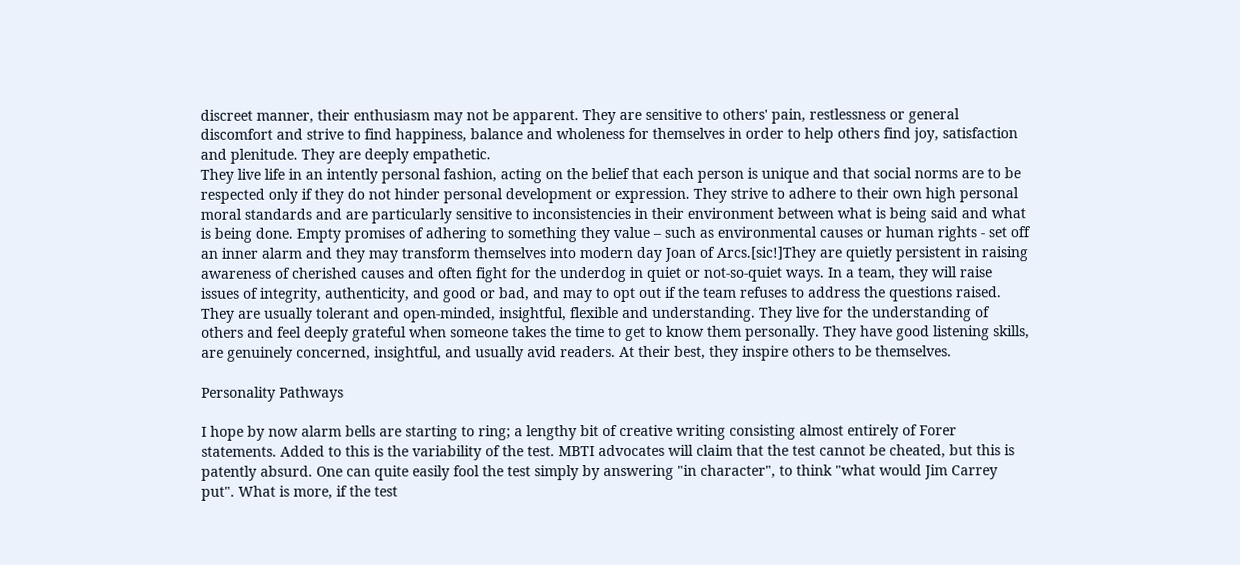discreet manner, their enthusiasm may not be apparent. They are sensitive to others' pain, restlessness or general discomfort and strive to find happiness, balance and wholeness for themselves in order to help others find joy, satisfaction and plenitude. They are deeply empathetic.
They live life in an intently personal fashion, acting on the belief that each person is unique and that social norms are to be respected only if they do not hinder personal development or expression. They strive to adhere to their own high personal moral standards and are particularly sensitive to inconsistencies in their environment between what is being said and what is being done. Empty promises of adhering to something they value – such as environmental causes or human rights - set off an inner alarm and they may transform themselves into modern day Joan of Arcs.[sic!]They are quietly persistent in raising awareness of cherished causes and often fight for the underdog in quiet or not-so-quiet ways. In a team, they will raise issues of integrity, authenticity, and good or bad, and may to opt out if the team refuses to address the questions raised.
They are usually tolerant and open-minded, insightful, flexible and understanding. They live for the understanding of others and feel deeply grateful when someone takes the time to get to know them personally. They have good listening skills, are genuinely concerned, insightful, and usually avid readers. At their best, they inspire others to be themselves.

Personality Pathways

I hope by now alarm bells are starting to ring; a lengthy bit of creative writing consisting almost entirely of Forer statements. Added to this is the variability of the test. MBTI advocates will claim that the test cannot be cheated, but this is patently absurd. One can quite easily fool the test simply by answering "in character", to think "what would Jim Carrey put". What is more, if the test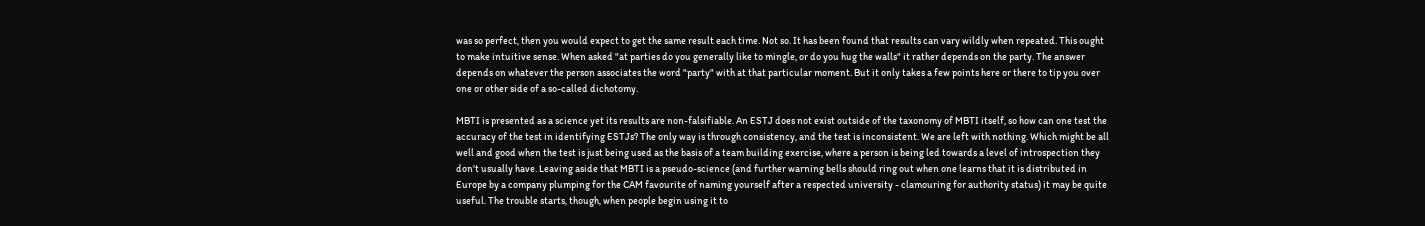was so perfect, then you would expect to get the same result each time. Not so. It has been found that results can vary wildly when repeated. This ought to make intuitive sense. When asked "at parties do you generally like to mingle, or do you hug the walls" it rather depends on the party. The answer depends on whatever the person associates the word "party" with at that particular moment. But it only takes a few points here or there to tip you over one or other side of a so-called dichotomy.

MBTI is presented as a science yet its results are non-falsifiable. An ESTJ does not exist outside of the taxonomy of MBTI itself, so how can one test the accuracy of the test in identifying ESTJs? The only way is through consistency, and the test is inconsistent. We are left with nothing. Which might be all well and good when the test is just being used as the basis of a team building exercise, where a person is being led towards a level of introspection they don't usually have. Leaving aside that MBTI is a pseudo-science (and further warning bells should ring out when one learns that it is distributed in Europe by a company plumping for the CAM favourite of naming yourself after a respected university - clamouring for authority status) it may be quite useful. The trouble starts, though, when people begin using it to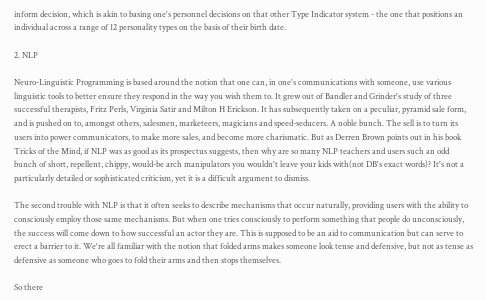inform decision, which is akin to basing one's personnel decisions on that other Type Indicator system - the one that positions an individual across a range of 12 personality types on the basis of their birth date.

2. NLP

Neuro-Linguistic Programming is based around the notion that one can, in one's communications with someone, use various linguistic tools to better ensure they respond in the way you wish them to. It grew out of Bandler and Grinder's study of three successful therapists, Fritz Perls, Virginia Satir and Milton H Erickson. It has subsequently taken on a peculiar, pyramid sale form, and is pushed on to, amongst others, salesmen, marketeers, magicians and speed-seducers. A noble bunch. The sell is to turn its users into power communicators, to make more sales, and become more charismatic. But as Derren Brown points out in his book Tricks of the Mind, if NLP was as good as its prospectus suggests, then why are so many NLP teachers and users such an odd bunch of short, repellent, chippy, would-be arch manipulators you wouldn't leave your kids with(not DB's exact words)? It's not a particularly detailed or sophisticated criticism, yet it is a difficult argument to dismiss.

The second trouble with NLP is that it often seeks to describe mechanisms that occur naturally, providing users with the ability to consciously employ those same mechanisms. But when one tries consciously to perform something that people do unconsciously, the success will come down to how successful an actor they are. This is supposed to be an aid to communication but can serve to erect a barrier to it. We're all familiar with the notion that folded arms makes someone look tense and defensive, but not as tense as defensive as someone who goes to fold their arms and then stops themselves.

So there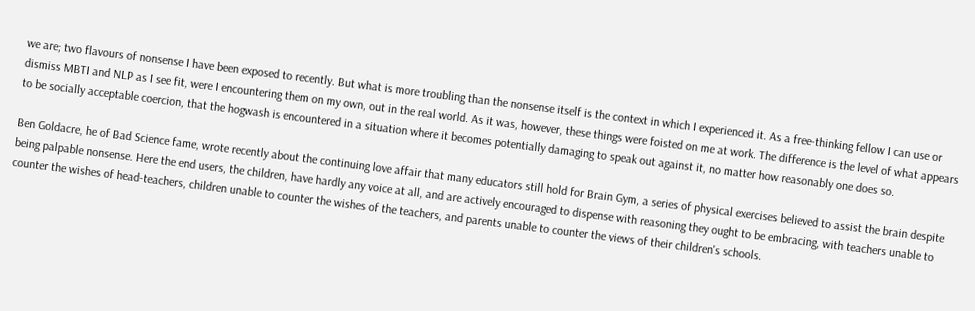we are; two flavours of nonsense I have been exposed to recently. But what is more troubling than the nonsense itself is the context in which I experienced it. As a free-thinking fellow I can use or dismiss MBTI and NLP as I see fit, were I encountering them on my own, out in the real world. As it was, however, these things were foisted on me at work. The difference is the level of what appears to be socially acceptable coercion, that the hogwash is encountered in a situation where it becomes potentially damaging to speak out against it, no matter how reasonably one does so.

Ben Goldacre, he of Bad Science fame, wrote recently about the continuing love affair that many educators still hold for Brain Gym, a series of physical exercises believed to assist the brain despite being palpable nonsense. Here the end users, the children, have hardly any voice at all, and are actively encouraged to dispense with reasoning they ought to be embracing, with teachers unable to counter the wishes of head-teachers, children unable to counter the wishes of the teachers, and parents unable to counter the views of their children's schools.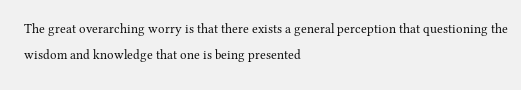The great overarching worry is that there exists a general perception that questioning the wisdom and knowledge that one is being presented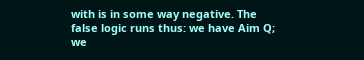with is in some way negative. The false logic runs thus: we have Aim Q; we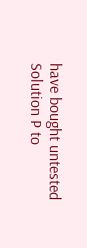have bought untested Solution P to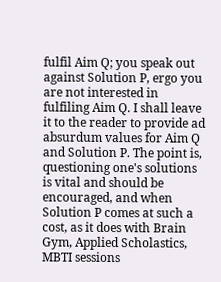fulfil Aim Q; you speak out against Solution P, ergo you are not interested in fulfiling Aim Q. I shall leave it to the reader to provide ad absurdum values for Aim Q and Solution P. The point is, questioning one's solutions is vital and should be encouraged, and when Solution P comes at such a cost, as it does with Brain Gym, Applied Scholastics, MBTI sessions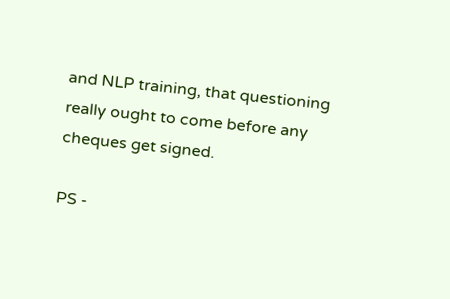and NLP training, that questioning really ought to come before any cheques get signed.

PS -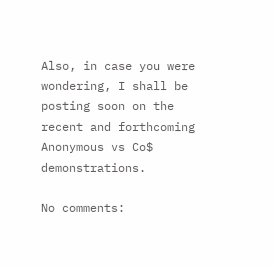Also, in case you were wondering, I shall be posting soon on the recent and forthcoming Anonymous vs Co$ demonstrations.

No comments: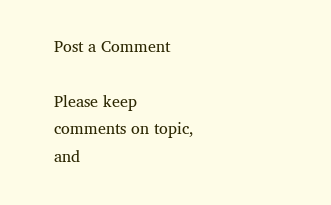Post a Comment

Please keep comments on topic, and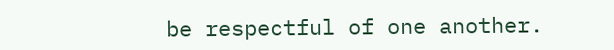be respectful of one another.